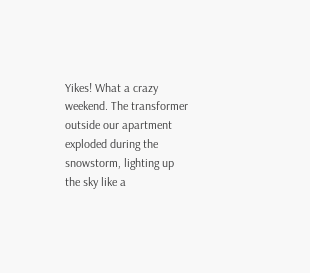Yikes! What a crazy weekend. The transformer outside our apartment exploded during the snowstorm, lighting up the sky like a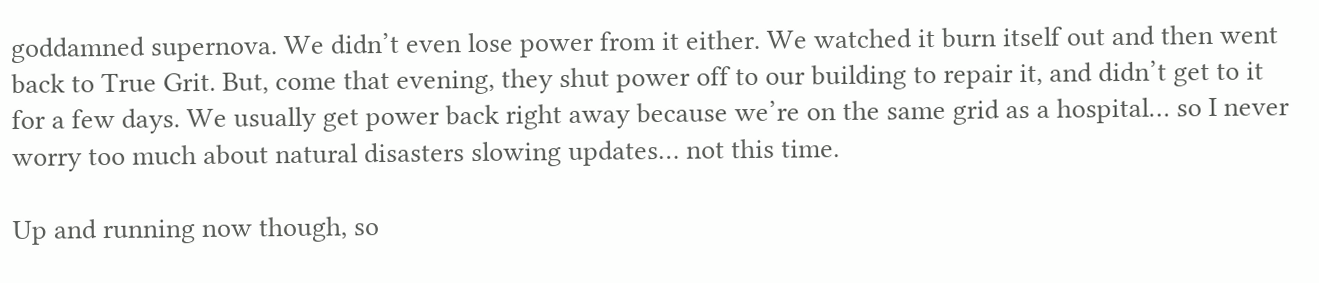goddamned supernova. We didn’t even lose power from it either. We watched it burn itself out and then went back to True Grit. But, come that evening, they shut power off to our building to repair it, and didn’t get to it for a few days. We usually get power back right away because we’re on the same grid as a hospital… so I never worry too much about natural disasters slowing updates… not this time.

Up and running now though, so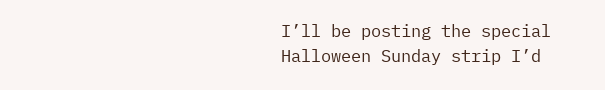I’ll be posting the special Halloween Sunday strip I’d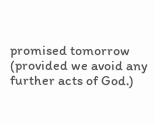promised tomorrow (provided we avoid any further acts of God.)